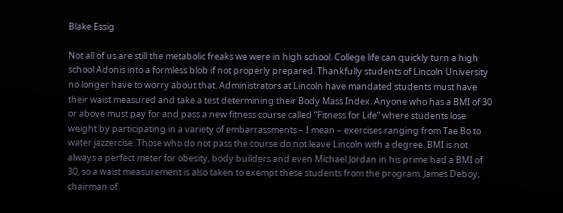Blake Essig

Not all of us are still the metabolic freaks we were in high school. College life can quickly turn a high school Adonis into a formless blob if not properly prepared. Thankfully students of Lincoln University no longer have to worry about that. Administrators at Lincoln have mandated students must have their waist measured and take a test determining their Body Mass Index. Anyone who has a BMI of 30 or above must pay for and pass a new fitness course called “Fitness for Life” where students lose weight by participating in a variety of embarrassments – I mean – exercises ranging from Tae Bo to water jazzercise. Those who do not pass the course do not leave Lincoln with a degree. BMI is not always a perfect meter for obesity, body builders and even Michael Jordan in his prime had a BMI of 30, so a waist measurement is also taken to exempt these students from the program. James Deboy, chairman of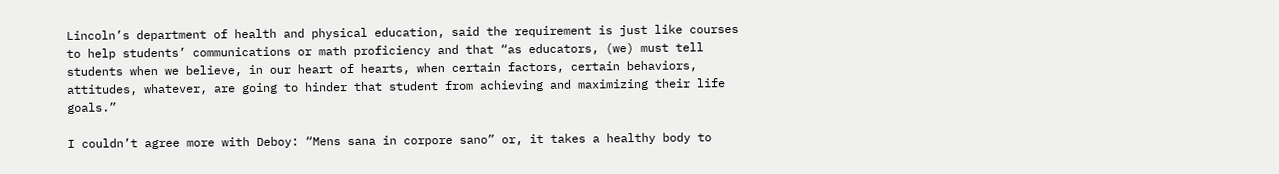Lincoln’s department of health and physical education, said the requirement is just like courses to help students’ communications or math proficiency and that “as educators, (we) must tell students when we believe, in our heart of hearts, when certain factors, certain behaviors, attitudes, whatever, are going to hinder that student from achieving and maximizing their life goals.”

I couldn’t agree more with Deboy: “Mens sana in corpore sano” or, it takes a healthy body to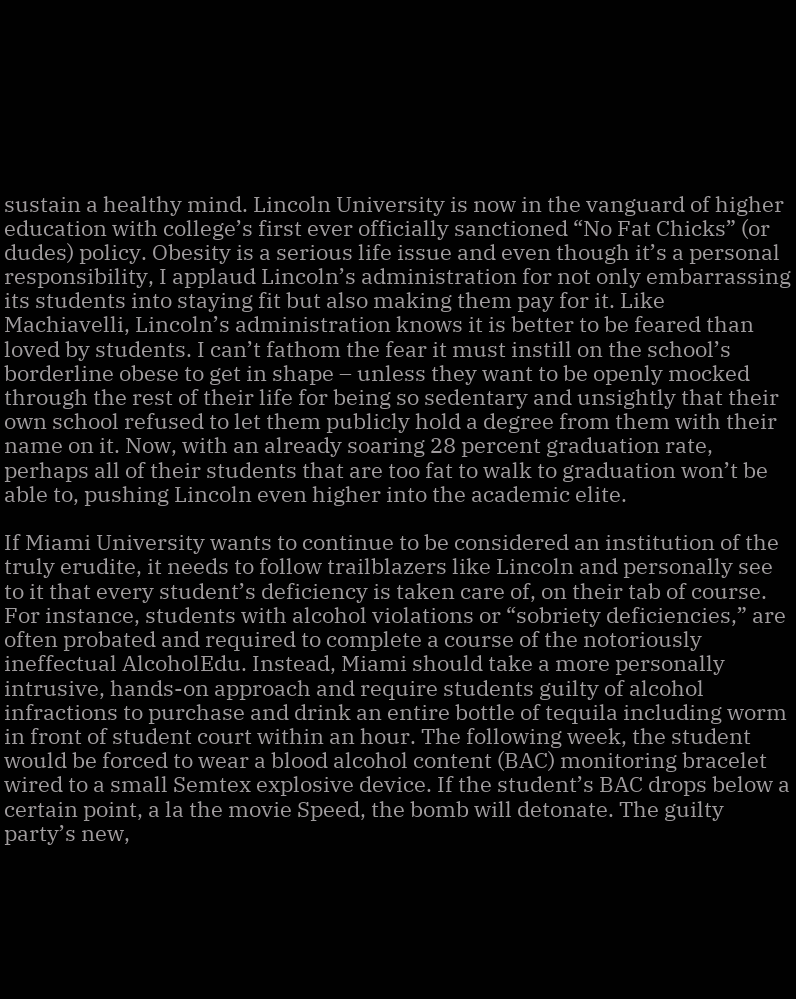sustain a healthy mind. Lincoln University is now in the vanguard of higher education with college’s first ever officially sanctioned “No Fat Chicks” (or dudes) policy. Obesity is a serious life issue and even though it’s a personal responsibility, I applaud Lincoln’s administration for not only embarrassing its students into staying fit but also making them pay for it. Like Machiavelli, Lincoln’s administration knows it is better to be feared than loved by students. I can’t fathom the fear it must instill on the school’s borderline obese to get in shape – unless they want to be openly mocked through the rest of their life for being so sedentary and unsightly that their own school refused to let them publicly hold a degree from them with their name on it. Now, with an already soaring 28 percent graduation rate, perhaps all of their students that are too fat to walk to graduation won’t be able to, pushing Lincoln even higher into the academic elite.

If Miami University wants to continue to be considered an institution of the truly erudite, it needs to follow trailblazers like Lincoln and personally see to it that every student’s deficiency is taken care of, on their tab of course. For instance, students with alcohol violations or “sobriety deficiencies,” are often probated and required to complete a course of the notoriously ineffectual AlcoholEdu. Instead, Miami should take a more personally intrusive, hands-on approach and require students guilty of alcohol infractions to purchase and drink an entire bottle of tequila including worm in front of student court within an hour. The following week, the student would be forced to wear a blood alcohol content (BAC) monitoring bracelet wired to a small Semtex explosive device. If the student’s BAC drops below a certain point, a la the movie Speed, the bomb will detonate. The guilty party’s new,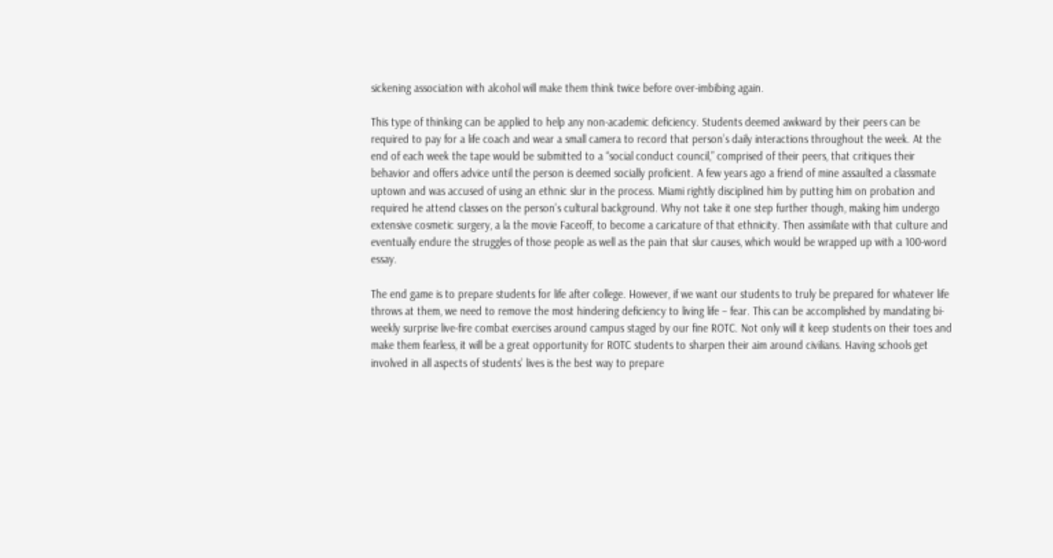sickening association with alcohol will make them think twice before over-imbibing again.

This type of thinking can be applied to help any non-academic deficiency. Students deemed awkward by their peers can be required to pay for a life coach and wear a small camera to record that person’s daily interactions throughout the week. At the end of each week the tape would be submitted to a “social conduct council,” comprised of their peers, that critiques their behavior and offers advice until the person is deemed socially proficient. A few years ago a friend of mine assaulted a classmate uptown and was accused of using an ethnic slur in the process. Miami rightly disciplined him by putting him on probation and required he attend classes on the person’s cultural background. Why not take it one step further though, making him undergo extensive cosmetic surgery, a la the movie Faceoff, to become a caricature of that ethnicity. Then assimilate with that culture and eventually endure the struggles of those people as well as the pain that slur causes, which would be wrapped up with a 100-word essay.

The end game is to prepare students for life after college. However, if we want our students to truly be prepared for whatever life throws at them, we need to remove the most hindering deficiency to living life – fear. This can be accomplished by mandating bi-weekly surprise live-fire combat exercises around campus staged by our fine ROTC. Not only will it keep students on their toes and make them fearless, it will be a great opportunity for ROTC students to sharpen their aim around civilians. Having schools get involved in all aspects of students’ lives is the best way to prepare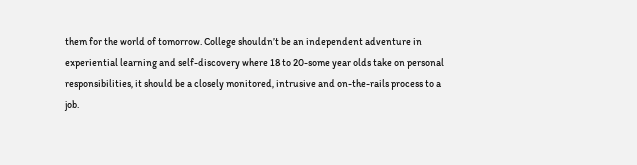them for the world of tomorrow. College shouldn’t be an independent adventure in experiential learning and self-discovery where 18 to 20-some year olds take on personal responsibilities, it should be a closely monitored, intrusive and on-the-rails process to a job.